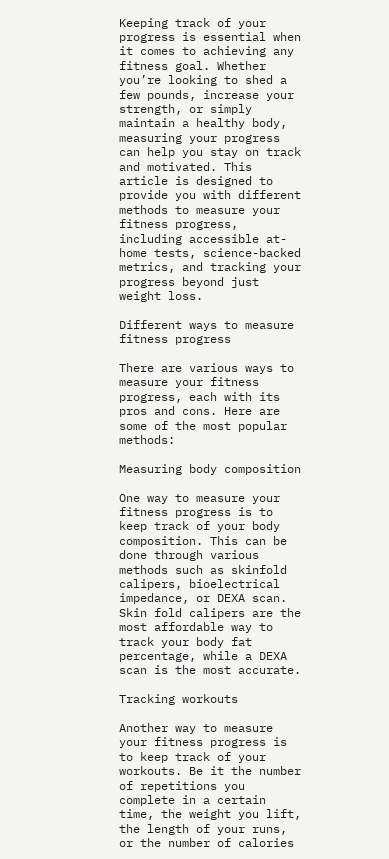Keeping track of your progress is essential when it comes to achieving any fitness goal. Whether you’re looking to shed a few pounds, increase your strength, or simply maintain a healthy body, measuring your progress can help you stay on track and motivated. This article is designed to provide you with different methods to measure your fitness progress, including accessible at-home tests, science-backed metrics, and tracking your progress beyond just weight loss.

Different ways to measure fitness progress

There are various ways to measure your fitness progress, each with its pros and cons. Here are some of the most popular methods:

Measuring body composition

One way to measure your fitness progress is to keep track of your body composition. This can be done through various methods such as skinfold calipers, bioelectrical impedance, or DEXA scan. Skin fold calipers are the most affordable way to track your body fat percentage, while a DEXA scan is the most accurate.

Tracking workouts

Another way to measure your fitness progress is to keep track of your workouts. Be it the number of repetitions you complete in a certain time, the weight you lift, the length of your runs, or the number of calories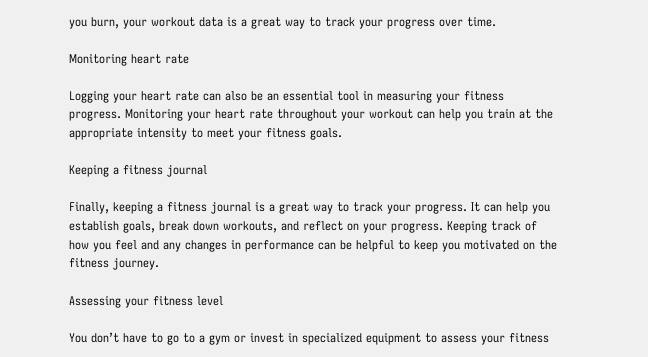you burn, your workout data is a great way to track your progress over time.

Monitoring heart rate

Logging your heart rate can also be an essential tool in measuring your fitness progress. Monitoring your heart rate throughout your workout can help you train at the appropriate intensity to meet your fitness goals.

Keeping a fitness journal

Finally, keeping a fitness journal is a great way to track your progress. It can help you establish goals, break down workouts, and reflect on your progress. Keeping track of how you feel and any changes in performance can be helpful to keep you motivated on the fitness journey.

Assessing your fitness level

You don’t have to go to a gym or invest in specialized equipment to assess your fitness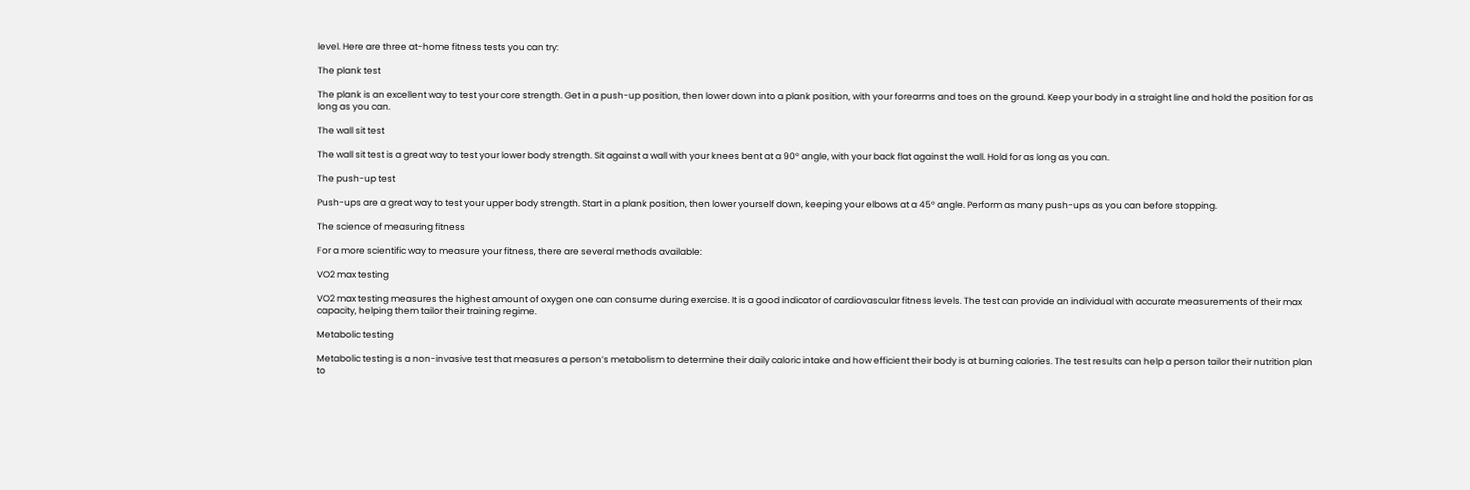level. Here are three at-home fitness tests you can try:

The plank test

The plank is an excellent way to test your core strength. Get in a push-up position, then lower down into a plank position, with your forearms and toes on the ground. Keep your body in a straight line and hold the position for as long as you can.

The wall sit test

The wall sit test is a great way to test your lower body strength. Sit against a wall with your knees bent at a 90° angle, with your back flat against the wall. Hold for as long as you can.

The push-up test

Push-ups are a great way to test your upper body strength. Start in a plank position, then lower yourself down, keeping your elbows at a 45° angle. Perform as many push-ups as you can before stopping.

The science of measuring fitness

For a more scientific way to measure your fitness, there are several methods available:

VO2 max testing

VO2 max testing measures the highest amount of oxygen one can consume during exercise. It is a good indicator of cardiovascular fitness levels. The test can provide an individual with accurate measurements of their max capacity, helping them tailor their training regime.

Metabolic testing

Metabolic testing is a non-invasive test that measures a person’s metabolism to determine their daily caloric intake and how efficient their body is at burning calories. The test results can help a person tailor their nutrition plan to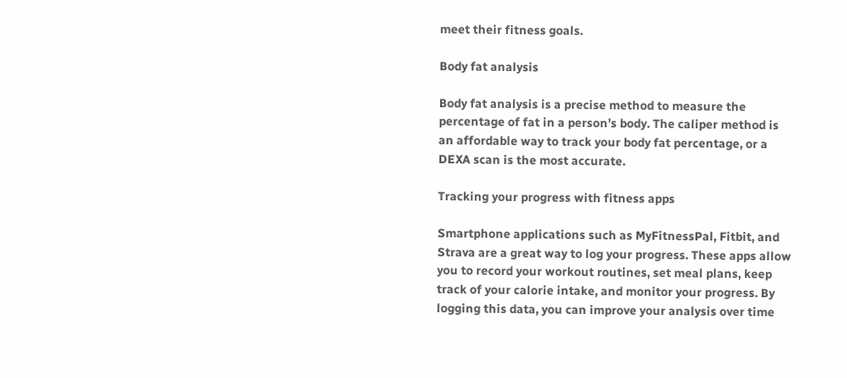meet their fitness goals.

Body fat analysis

Body fat analysis is a precise method to measure the percentage of fat in a person’s body. The caliper method is an affordable way to track your body fat percentage, or a DEXA scan is the most accurate.

Tracking your progress with fitness apps

Smartphone applications such as MyFitnessPal, Fitbit, and Strava are a great way to log your progress. These apps allow you to record your workout routines, set meal plans, keep track of your calorie intake, and monitor your progress. By logging this data, you can improve your analysis over time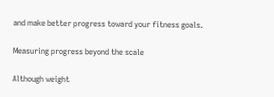and make better progress toward your fitness goals.

Measuring progress beyond the scale

Although weight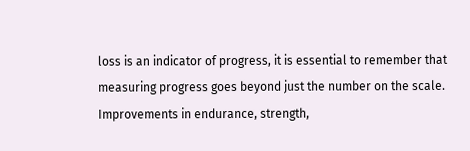loss is an indicator of progress, it is essential to remember that measuring progress goes beyond just the number on the scale. Improvements in endurance, strength,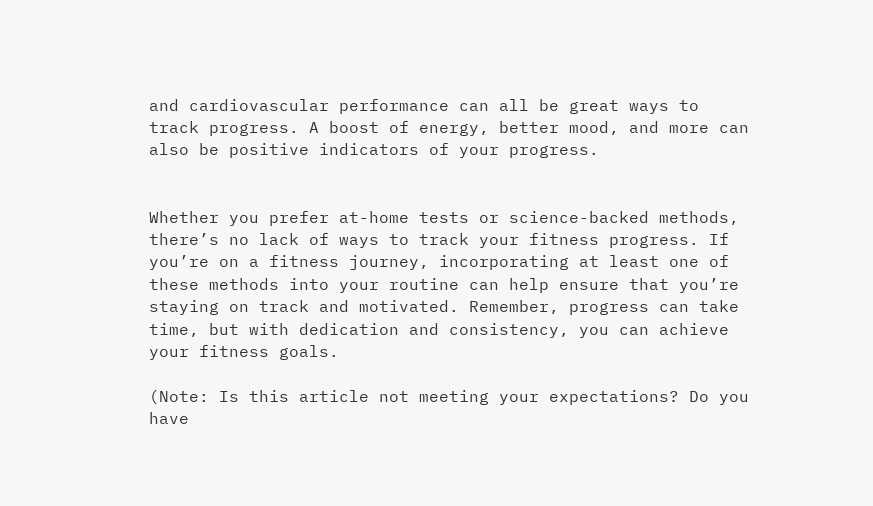and cardiovascular performance can all be great ways to track progress. A boost of energy, better mood, and more can also be positive indicators of your progress.


Whether you prefer at-home tests or science-backed methods, there’s no lack of ways to track your fitness progress. If you’re on a fitness journey, incorporating at least one of these methods into your routine can help ensure that you’re staying on track and motivated. Remember, progress can take time, but with dedication and consistency, you can achieve your fitness goals.

(Note: Is this article not meeting your expectations? Do you have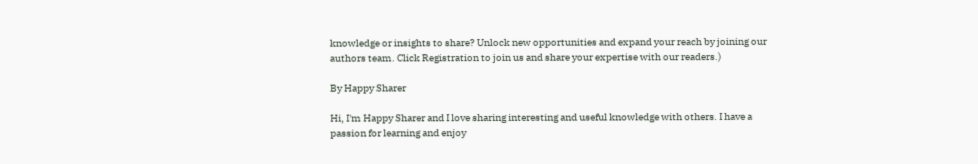knowledge or insights to share? Unlock new opportunities and expand your reach by joining our authors team. Click Registration to join us and share your expertise with our readers.)

By Happy Sharer

Hi, I'm Happy Sharer and I love sharing interesting and useful knowledge with others. I have a passion for learning and enjoy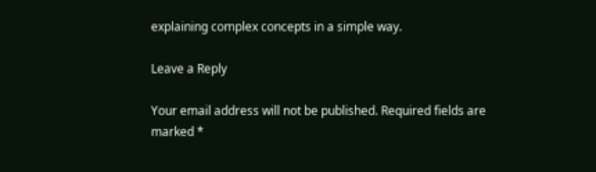explaining complex concepts in a simple way.

Leave a Reply

Your email address will not be published. Required fields are marked *